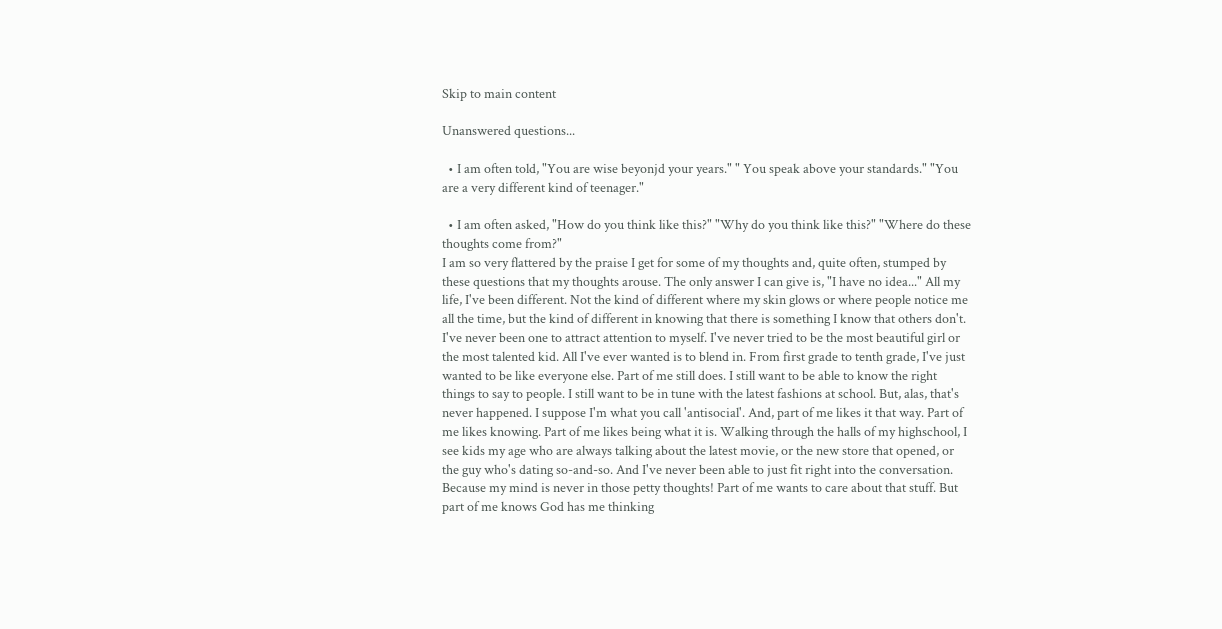Skip to main content

Unanswered questions...

  • I am often told, "You are wise beyonjd your years." " You speak above your standards." "You are a very different kind of teenager."

  • I am often asked, "How do you think like this?" "Why do you think like this?" "Where do these thoughts come from?"
I am so very flattered by the praise I get for some of my thoughts and, quite often, stumped by these questions that my thoughts arouse. The only answer I can give is, "I have no idea..." All my life, I've been different. Not the kind of different where my skin glows or where people notice me all the time, but the kind of different in knowing that there is something I know that others don't. I've never been one to attract attention to myself. I've never tried to be the most beautiful girl or the most talented kid. All I've ever wanted is to blend in. From first grade to tenth grade, I've just wanted to be like everyone else. Part of me still does. I still want to be able to know the right things to say to people. I still want to be in tune with the latest fashions at school. But, alas, that's never happened. I suppose I'm what you call 'antisocial'. And, part of me likes it that way. Part of me likes knowing. Part of me likes being what it is. Walking through the halls of my highschool, I see kids my age who are always talking about the latest movie, or the new store that opened, or the guy who's dating so-and-so. And I've never been able to just fit right into the conversation. Because my mind is never in those petty thoughts! Part of me wants to care about that stuff. But part of me knows God has me thinking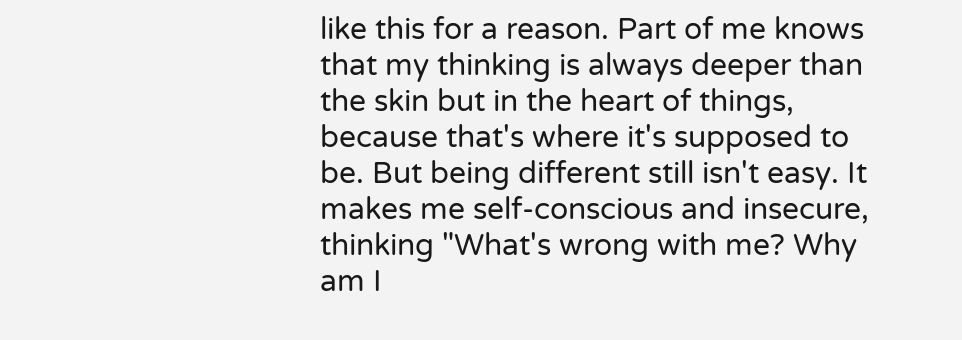like this for a reason. Part of me knows that my thinking is always deeper than the skin but in the heart of things, because that's where it's supposed to be. But being different still isn't easy. It makes me self-conscious and insecure, thinking "What's wrong with me? Why am I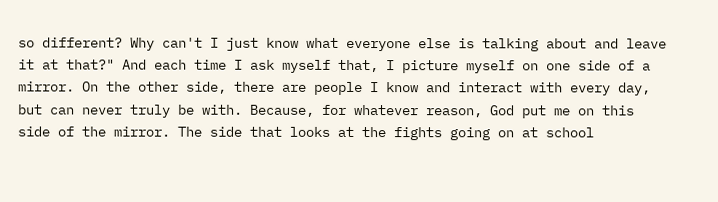so different? Why can't I just know what everyone else is talking about and leave it at that?" And each time I ask myself that, I picture myself on one side of a mirror. On the other side, there are people I know and interact with every day, but can never truly be with. Because, for whatever reason, God put me on this side of the mirror. The side that looks at the fights going on at school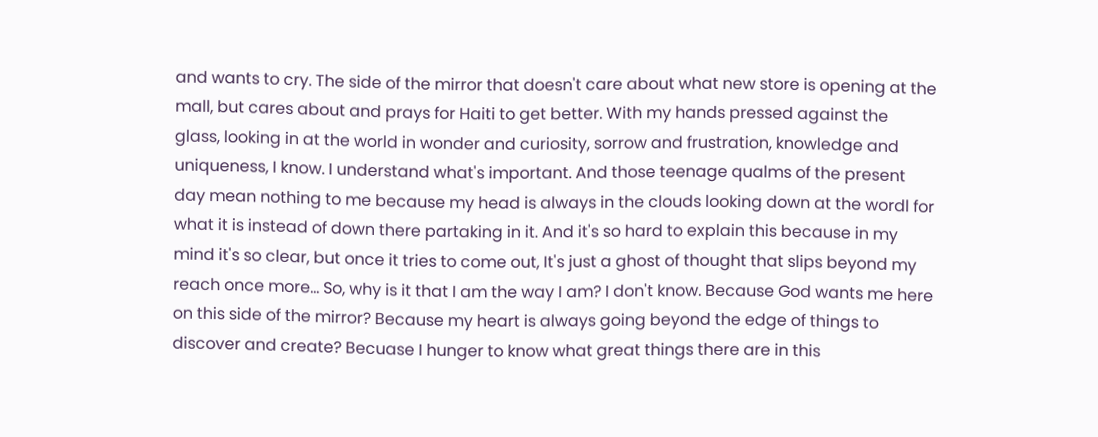and wants to cry. The side of the mirror that doesn't care about what new store is opening at the mall, but cares about and prays for Haiti to get better. With my hands pressed against the glass, looking in at the world in wonder and curiosity, sorrow and frustration, knowledge and uniqueness, I know. I understand what's important. And those teenage qualms of the present day mean nothing to me because my head is always in the clouds looking down at the wordl for what it is instead of down there partaking in it. And it's so hard to explain this because in my mind it's so clear, but once it tries to come out, It's just a ghost of thought that slips beyond my reach once more... So, why is it that I am the way I am? I don't know. Because God wants me here on this side of the mirror? Because my heart is always going beyond the edge of things to discover and create? Becuase I hunger to know what great things there are in this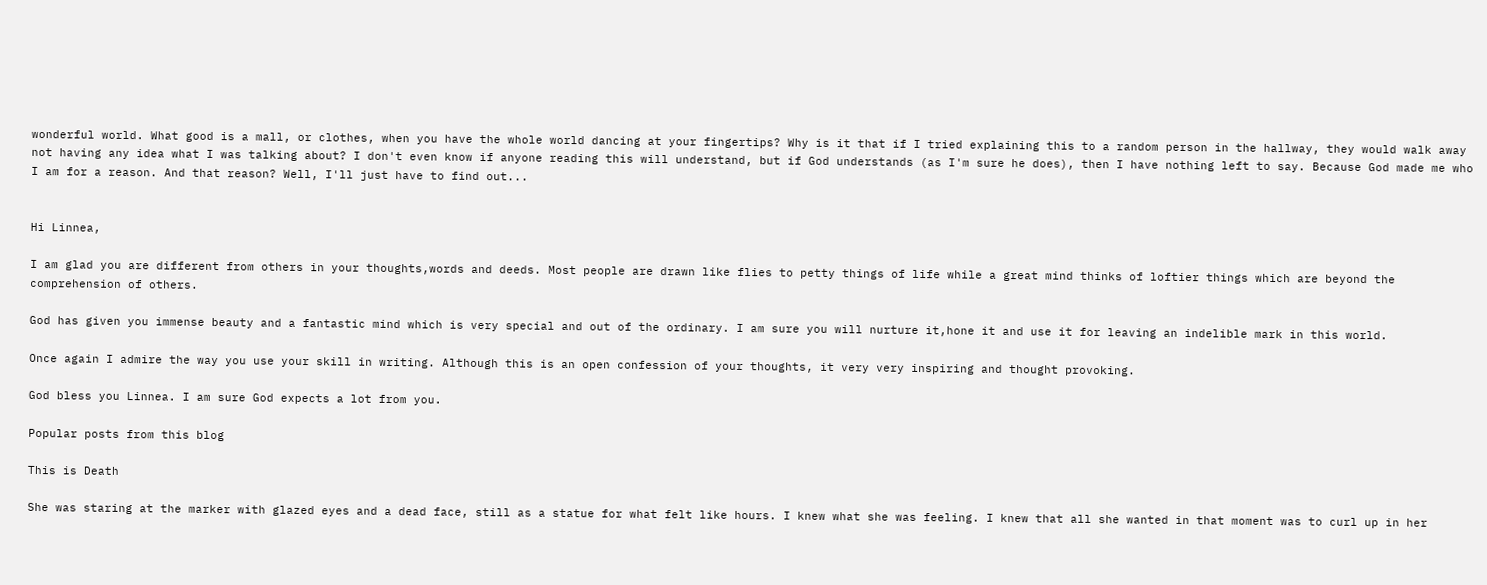wonderful world. What good is a mall, or clothes, when you have the whole world dancing at your fingertips? Why is it that if I tried explaining this to a random person in the hallway, they would walk away not having any idea what I was talking about? I don't even know if anyone reading this will understand, but if God understands (as I'm sure he does), then I have nothing left to say. Because God made me who I am for a reason. And that reason? Well, I'll just have to find out...


Hi Linnea,

I am glad you are different from others in your thoughts,words and deeds. Most people are drawn like flies to petty things of life while a great mind thinks of loftier things which are beyond the comprehension of others.

God has given you immense beauty and a fantastic mind which is very special and out of the ordinary. I am sure you will nurture it,hone it and use it for leaving an indelible mark in this world.

Once again I admire the way you use your skill in writing. Although this is an open confession of your thoughts, it very very inspiring and thought provoking.

God bless you Linnea. I am sure God expects a lot from you.

Popular posts from this blog

This is Death

She was staring at the marker with glazed eyes and a dead face, still as a statue for what felt like hours. I knew what she was feeling. I knew that all she wanted in that moment was to curl up in her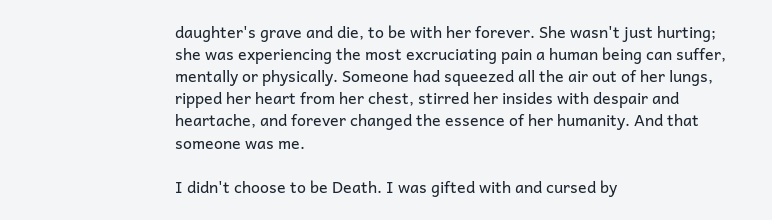daughter's grave and die, to be with her forever. She wasn't just hurting; she was experiencing the most excruciating pain a human being can suffer, mentally or physically. Someone had squeezed all the air out of her lungs, ripped her heart from her chest, stirred her insides with despair and heartache, and forever changed the essence of her humanity. And that someone was me.

I didn't choose to be Death. I was gifted with and cursed by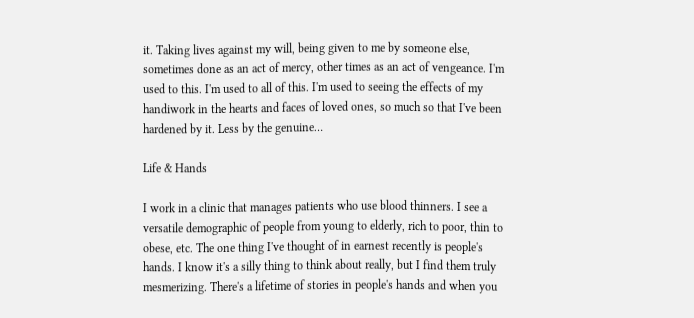it. Taking lives against my will, being given to me by someone else, sometimes done as an act of mercy, other times as an act of vengeance. I'm used to this. I'm used to all of this. I'm used to seeing the effects of my handiwork in the hearts and faces of loved ones, so much so that I've been hardened by it. Less by the genuine…

Life & Hands

I work in a clinic that manages patients who use blood thinners. I see a versatile demographic of people from young to elderly, rich to poor, thin to obese, etc. The one thing I've thought of in earnest recently is people's hands. I know it's a silly thing to think about really, but I find them truly mesmerizing. There's a lifetime of stories in people's hands and when you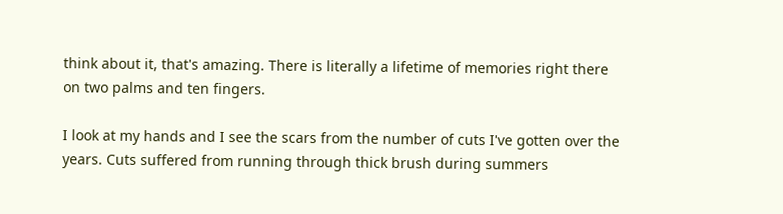think about it, that's amazing. There is literally a lifetime of memories right there on two palms and ten fingers.

I look at my hands and I see the scars from the number of cuts I've gotten over the years. Cuts suffered from running through thick brush during summers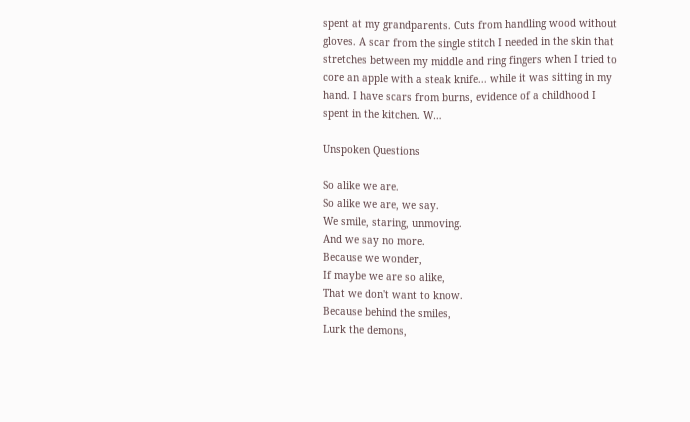spent at my grandparents. Cuts from handling wood without gloves. A scar from the single stitch I needed in the skin that stretches between my middle and ring fingers when I tried to core an apple with a steak knife... while it was sitting in my hand. I have scars from burns, evidence of a childhood I spent in the kitchen. W…

Unspoken Questions

So alike we are.
So alike we are, we say.
We smile, staring, unmoving.
And we say no more.
Because we wonder,
If maybe we are so alike,
That we don't want to know.
Because behind the smiles,
Lurk the demons,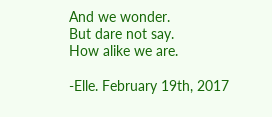And we wonder.
But dare not say.
How alike we are.

-Elle. February 19th, 2017